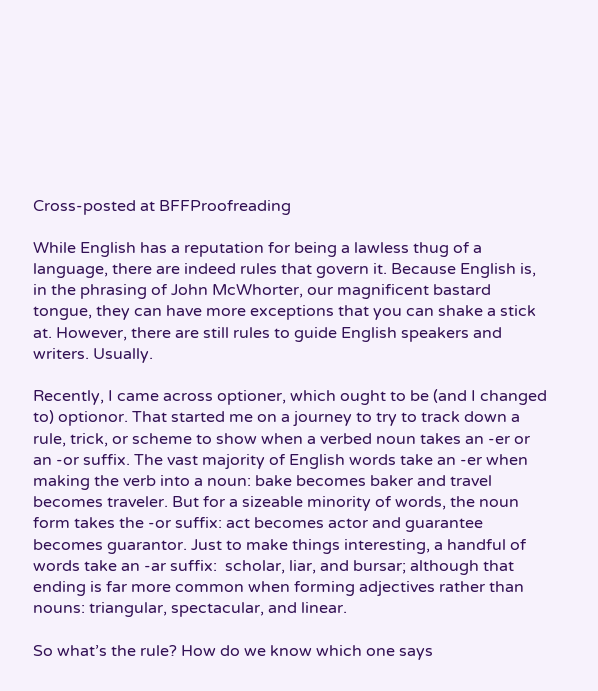Cross-posted at BFFProofreading

While English has a reputation for being a lawless thug of a language, there are indeed rules that govern it. Because English is, in the phrasing of John McWhorter, our magnificent bastard tongue, they can have more exceptions that you can shake a stick at. However, there are still rules to guide English speakers and writers. Usually.

Recently, I came across optioner, which ought to be (and I changed to) optionor. That started me on a journey to try to track down a rule, trick, or scheme to show when a verbed noun takes an -er or an -or suffix. The vast majority of English words take an -er when making the verb into a noun: bake becomes baker and travel becomes traveler. But for a sizeable minority of words, the noun form takes the -or suffix: act becomes actor and guarantee becomes guarantor. Just to make things interesting, a handful of words take an -ar suffix:  scholar, liar, and bursar; although that ending is far more common when forming adjectives rather than nouns: triangular, spectacular, and linear.

So what’s the rule? How do we know which one says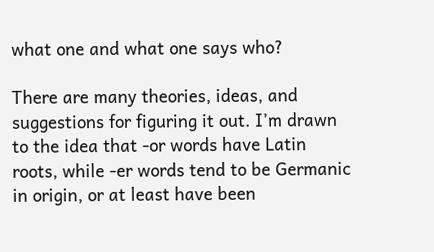what one and what one says who?

There are many theories, ideas, and suggestions for figuring it out. I’m drawn to the idea that -or words have Latin roots, while -er words tend to be Germanic in origin, or at least have been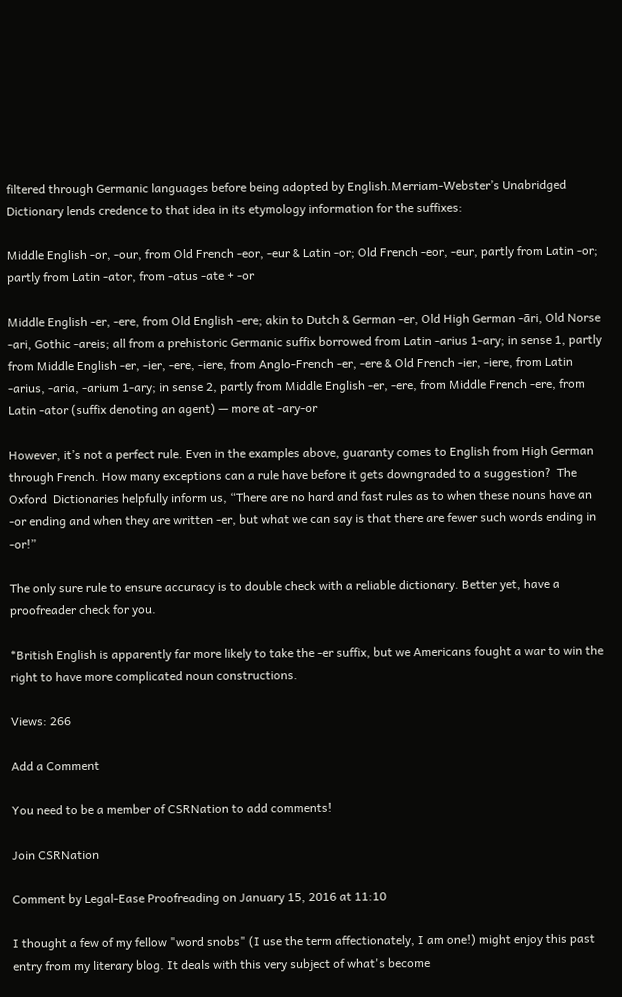filtered through Germanic languages before being adopted by English.Merriam-Webster’s Unabridged Dictionary lends credence to that idea in its etymology information for the suffixes:

Middle English -or, -our, from Old French -eor, -eur & Latin -or; Old French -eor, -eur, partly from Latin -or; partly from Latin -ator, from -atus -ate + -or

Middle English -er, -ere, from Old English -ere; akin to Dutch & German -er, Old High German -āri, Old Norse -ari, Gothic -areis; all from a prehistoric Germanic suffix borrowed from Latin -arius 1-ary; in sense 1, partly from Middle English -er, -ier, -ere, -iere, from Anglo-French -er, -ere & Old French -ier, -iere, from Latin -arius, -aria, -arium 1-ary; in sense 2, partly from Middle English -er, -ere, from Middle French -ere, from Latin -ator (suffix denoting an agent) — more at -ary-or

However, it’s not a perfect rule. Even in the examples above, guaranty comes to English from High German through French. How many exceptions can a rule have before it gets downgraded to a suggestion?  The Oxford  Dictionaries helpfully inform us, “There are no hard and fast rules as to when these nouns have an -or ending and when they are written -er, but what we can say is that there are fewer such words ending in -or!”

The only sure rule to ensure accuracy is to double check with a reliable dictionary. Better yet, have a proofreader check for you.

*British English is apparently far more likely to take the -er suffix, but we Americans fought a war to win the right to have more complicated noun constructions.

Views: 266

Add a Comment

You need to be a member of CSRNation to add comments!

Join CSRNation

Comment by Legal-Ease Proofreading on January 15, 2016 at 11:10

I thought a few of my fellow "word snobs" (I use the term affectionately, I am one!) might enjoy this past entry from my literary blog. It deals with this very subject of what's become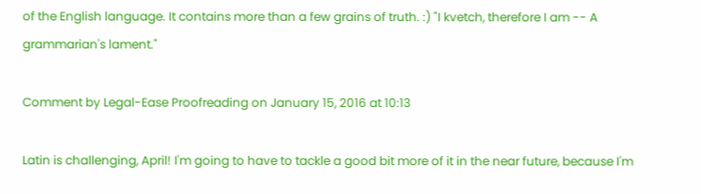of the English language. It contains more than a few grains of truth. :) "I kvetch, therefore I am -- A grammarian's lament."

Comment by Legal-Ease Proofreading on January 15, 2016 at 10:13

Latin is challenging, April! I'm going to have to tackle a good bit more of it in the near future, because I'm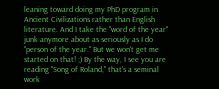leaning toward doing my PhD program in Ancient Civilizations rather than English literature. And I take the "word of the year" junk anymore about as seriously as I do "person of the year." But we won't get me started on that! ;) By the way, I see you are reading "Song of Roland," that's a seminal work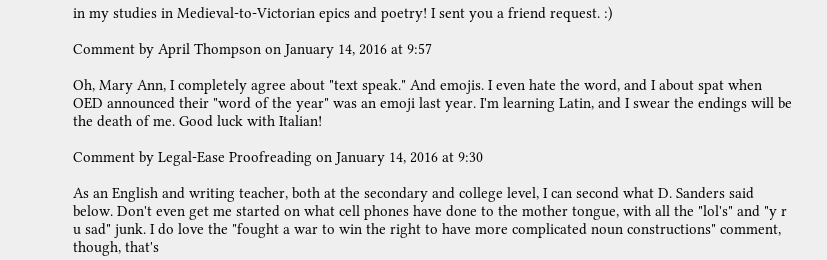in my studies in Medieval-to-Victorian epics and poetry! I sent you a friend request. :)

Comment by April Thompson on January 14, 2016 at 9:57

Oh, Mary Ann, I completely agree about "text speak." And emojis. I even hate the word, and I about spat when OED announced their "word of the year" was an emoji last year. I'm learning Latin, and I swear the endings will be the death of me. Good luck with Italian!

Comment by Legal-Ease Proofreading on January 14, 2016 at 9:30

As an English and writing teacher, both at the secondary and college level, I can second what D. Sanders said below. Don't even get me started on what cell phones have done to the mother tongue, with all the "lol's" and "y r u sad" junk. I do love the "fought a war to win the right to have more complicated noun constructions" comment, though, that's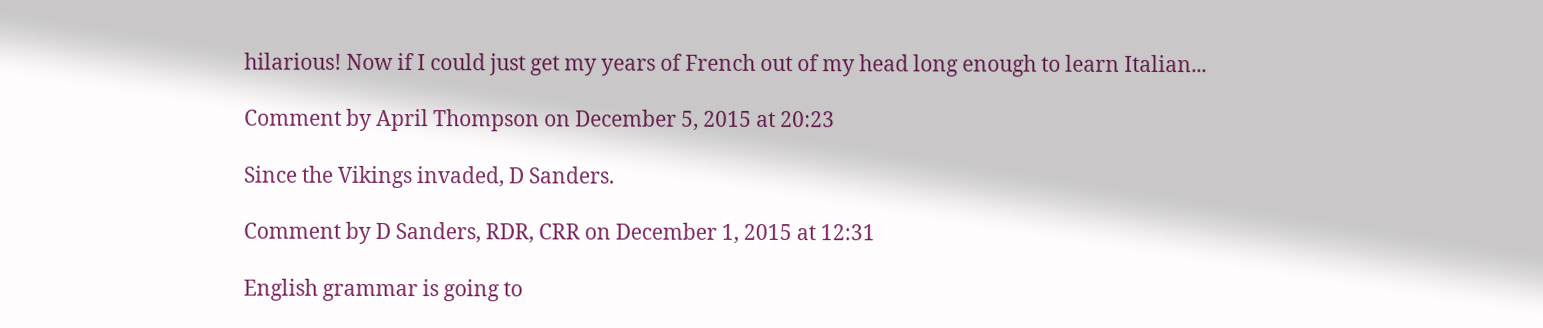hilarious! Now if I could just get my years of French out of my head long enough to learn Italian...

Comment by April Thompson on December 5, 2015 at 20:23

Since the Vikings invaded, D Sanders.

Comment by D Sanders, RDR, CRR on December 1, 2015 at 12:31

English grammar is going to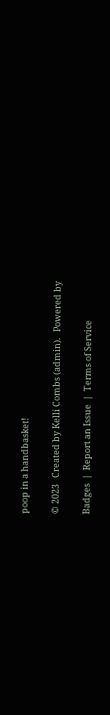poop in a handbasket!

© 2023   Created by Kelli Combs (admin).   Powered by

Badges  |  Report an Issue  |  Terms of Service